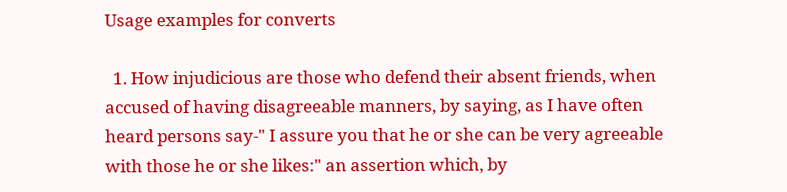Usage examples for converts

  1. How injudicious are those who defend their absent friends, when accused of having disagreeable manners, by saying, as I have often heard persons say-" I assure you that he or she can be very agreeable with those he or she likes:" an assertion which, by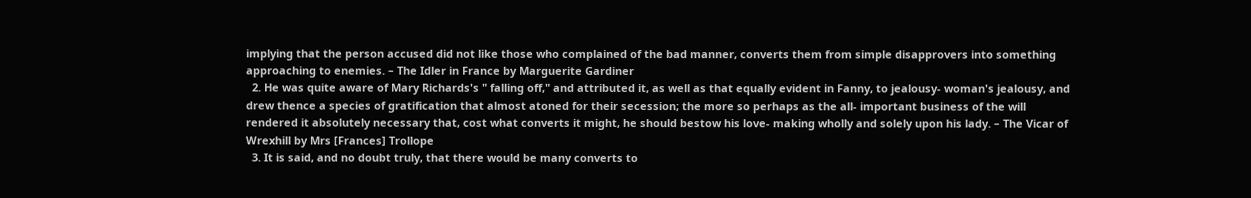implying that the person accused did not like those who complained of the bad manner, converts them from simple disapprovers into something approaching to enemies. – The Idler in France by Marguerite Gardiner
  2. He was quite aware of Mary Richards's " falling off," and attributed it, as well as that equally evident in Fanny, to jealousy- woman's jealousy, and drew thence a species of gratification that almost atoned for their secession; the more so perhaps as the all- important business of the will rendered it absolutely necessary that, cost what converts it might, he should bestow his love- making wholly and solely upon his lady. – The Vicar of Wrexhill by Mrs [Frances] Trollope
  3. It is said, and no doubt truly, that there would be many converts to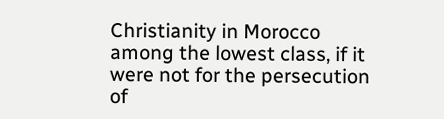Christianity in Morocco among the lowest class, if it were not for the persecution of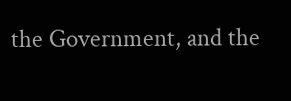the Government, and the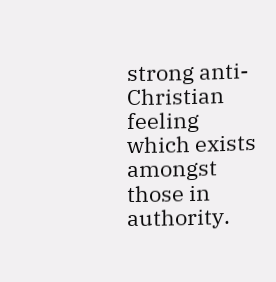strong anti- Christian feeling which exists amongst those in authority.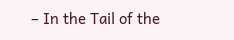– In the Tail of the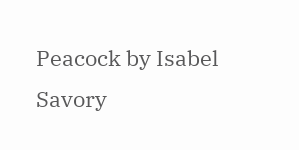Peacock by Isabel Savory